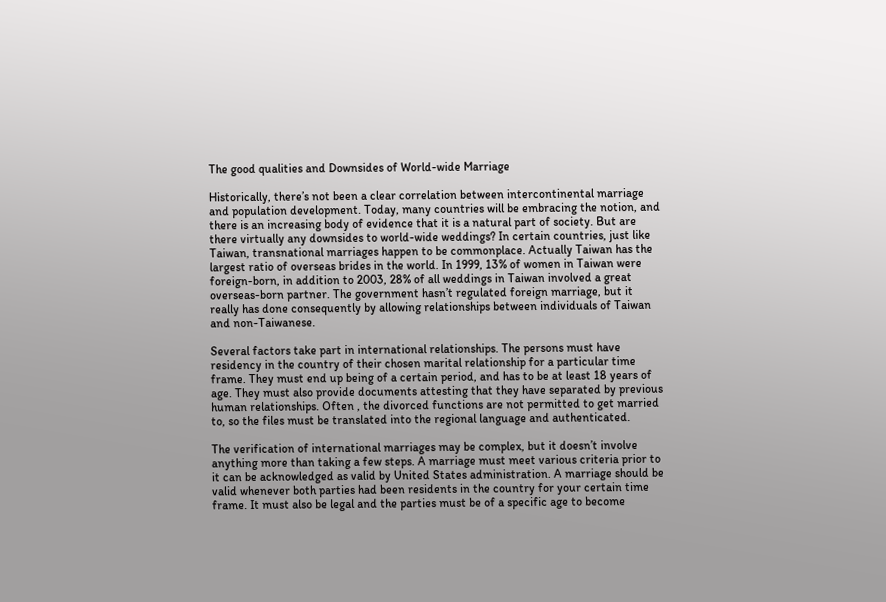The good qualities and Downsides of World-wide Marriage

Historically, there’s not been a clear correlation between intercontinental marriage and population development. Today, many countries will be embracing the notion, and there is an increasing body of evidence that it is a natural part of society. But are there virtually any downsides to world-wide weddings? In certain countries, just like Taiwan, transnational marriages happen to be commonplace. Actually Taiwan has the largest ratio of overseas brides in the world. In 1999, 13% of women in Taiwan were foreign-born, in addition to 2003, 28% of all weddings in Taiwan involved a great overseas-born partner. The government hasn’t regulated foreign marriage, but it really has done consequently by allowing relationships between individuals of Taiwan and non-Taiwanese.

Several factors take part in international relationships. The persons must have residency in the country of their chosen marital relationship for a particular time frame. They must end up being of a certain period, and has to be at least 18 years of age. They must also provide documents attesting that they have separated by previous human relationships. Often , the divorced functions are not permitted to get married to, so the files must be translated into the regional language and authenticated.

The verification of international marriages may be complex, but it doesn’t involve anything more than taking a few steps. A marriage must meet various criteria prior to it can be acknowledged as valid by United States administration. A marriage should be valid whenever both parties had been residents in the country for your certain time frame. It must also be legal and the parties must be of a specific age to become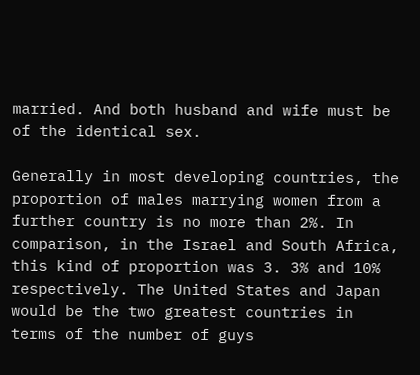married. And both husband and wife must be of the identical sex.

Generally in most developing countries, the proportion of males marrying women from a further country is no more than 2%. In comparison, in the Israel and South Africa, this kind of proportion was 3. 3% and 10% respectively. The United States and Japan would be the two greatest countries in terms of the number of guys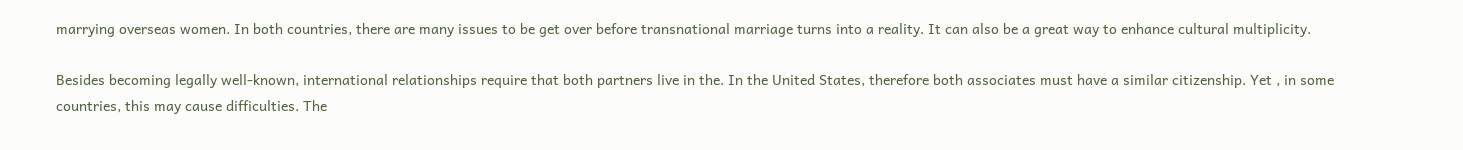marrying overseas women. In both countries, there are many issues to be get over before transnational marriage turns into a reality. It can also be a great way to enhance cultural multiplicity.

Besides becoming legally well-known, international relationships require that both partners live in the. In the United States, therefore both associates must have a similar citizenship. Yet , in some countries, this may cause difficulties. The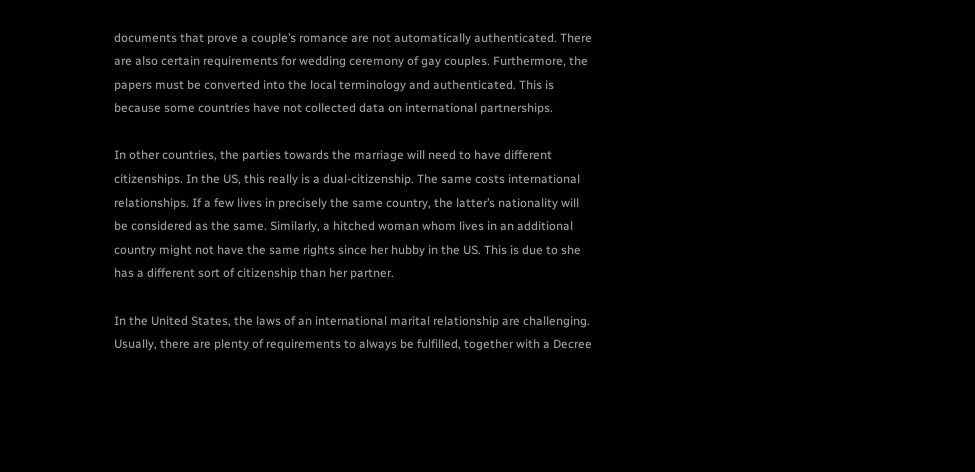documents that prove a couple’s romance are not automatically authenticated. There are also certain requirements for wedding ceremony of gay couples. Furthermore, the papers must be converted into the local terminology and authenticated. This is because some countries have not collected data on international partnerships.

In other countries, the parties towards the marriage will need to have different citizenships. In the US, this really is a dual-citizenship. The same costs international relationships. If a few lives in precisely the same country, the latter’s nationality will be considered as the same. Similarly, a hitched woman whom lives in an additional country might not have the same rights since her hubby in the US. This is due to she has a different sort of citizenship than her partner.

In the United States, the laws of an international marital relationship are challenging. Usually, there are plenty of requirements to always be fulfilled, together with a Decree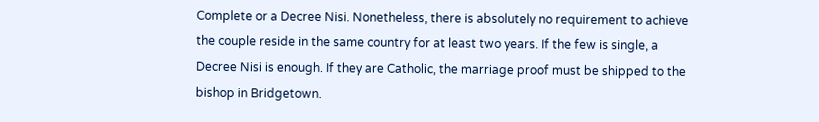Complete or a Decree Nisi. Nonetheless, there is absolutely no requirement to achieve the couple reside in the same country for at least two years. If the few is single, a Decree Nisi is enough. If they are Catholic, the marriage proof must be shipped to the bishop in Bridgetown.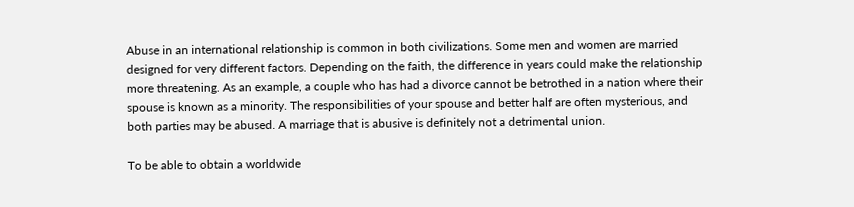Abuse in an international relationship is common in both civilizations. Some men and women are married designed for very different factors. Depending on the faith, the difference in years could make the relationship more threatening. As an example, a couple who has had a divorce cannot be betrothed in a nation where their spouse is known as a minority. The responsibilities of your spouse and better half are often mysterious, and both parties may be abused. A marriage that is abusive is definitely not a detrimental union.

To be able to obtain a worldwide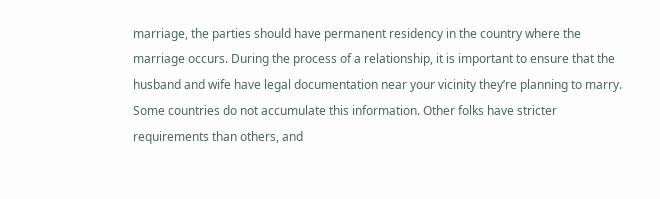marriage, the parties should have permanent residency in the country where the marriage occurs. During the process of a relationship, it is important to ensure that the husband and wife have legal documentation near your vicinity they’re planning to marry. Some countries do not accumulate this information. Other folks have stricter requirements than others, and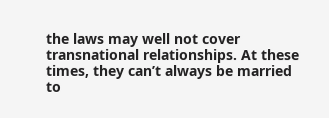the laws may well not cover transnational relationships. At these times, they can’t always be married to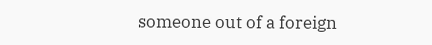someone out of a foreign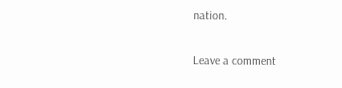nation.

Leave a comment